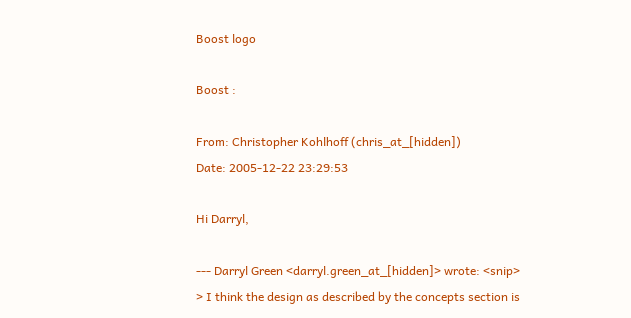Boost logo

Boost :

From: Christopher Kohlhoff (chris_at_[hidden])
Date: 2005-12-22 23:29:53

Hi Darryl,

--- Darryl Green <darryl.green_at_[hidden]> wrote: <snip>
> I think the design as described by the concepts section is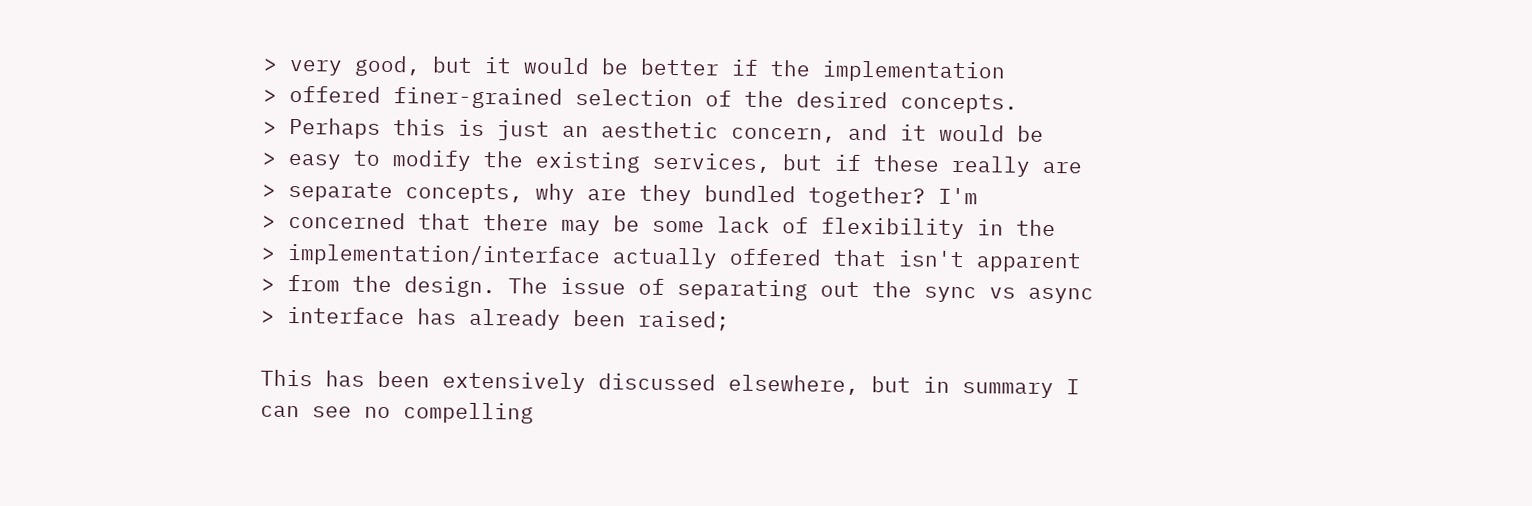> very good, but it would be better if the implementation
> offered finer-grained selection of the desired concepts.
> Perhaps this is just an aesthetic concern, and it would be
> easy to modify the existing services, but if these really are
> separate concepts, why are they bundled together? I'm
> concerned that there may be some lack of flexibility in the
> implementation/interface actually offered that isn't apparent
> from the design. The issue of separating out the sync vs async
> interface has already been raised;

This has been extensively discussed elsewhere, but in summary I
can see no compelling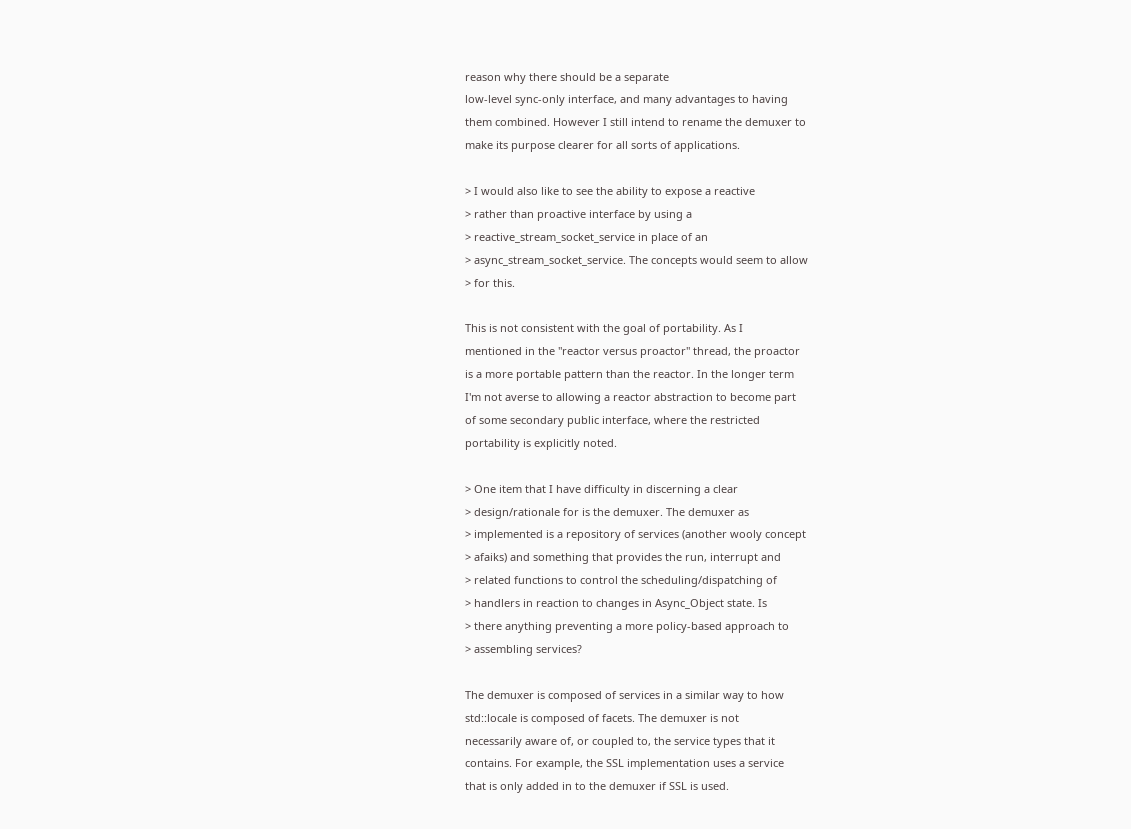reason why there should be a separate
low-level sync-only interface, and many advantages to having
them combined. However I still intend to rename the demuxer to
make its purpose clearer for all sorts of applications.

> I would also like to see the ability to expose a reactive
> rather than proactive interface by using a
> reactive_stream_socket_service in place of an
> async_stream_socket_service. The concepts would seem to allow
> for this.

This is not consistent with the goal of portability. As I
mentioned in the "reactor versus proactor" thread, the proactor
is a more portable pattern than the reactor. In the longer term
I'm not averse to allowing a reactor abstraction to become part
of some secondary public interface, where the restricted
portability is explicitly noted.

> One item that I have difficulty in discerning a clear
> design/rationale for is the demuxer. The demuxer as
> implemented is a repository of services (another wooly concept
> afaiks) and something that provides the run, interrupt and
> related functions to control the scheduling/dispatching of
> handlers in reaction to changes in Async_Object state. Is
> there anything preventing a more policy-based approach to
> assembling services?

The demuxer is composed of services in a similar way to how
std::locale is composed of facets. The demuxer is not
necessarily aware of, or coupled to, the service types that it
contains. For example, the SSL implementation uses a service
that is only added in to the demuxer if SSL is used.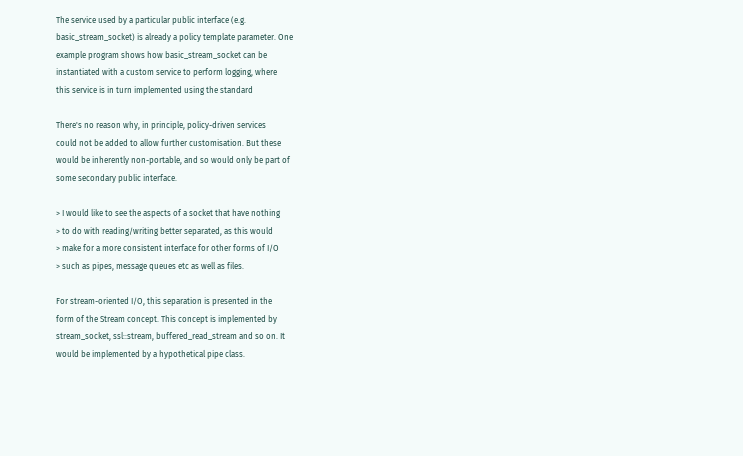The service used by a particular public interface (e.g.
basic_stream_socket) is already a policy template parameter. One
example program shows how basic_stream_socket can be
instantiated with a custom service to perform logging, where
this service is in turn implemented using the standard

There's no reason why, in principle, policy-driven services
could not be added to allow further customisation. But these
would be inherently non-portable, and so would only be part of
some secondary public interface.

> I would like to see the aspects of a socket that have nothing
> to do with reading/writing better separated, as this would
> make for a more consistent interface for other forms of I/O
> such as pipes, message queues etc as well as files.

For stream-oriented I/O, this separation is presented in the
form of the Stream concept. This concept is implemented by
stream_socket, ssl::stream, buffered_read_stream and so on. It
would be implemented by a hypothetical pipe class.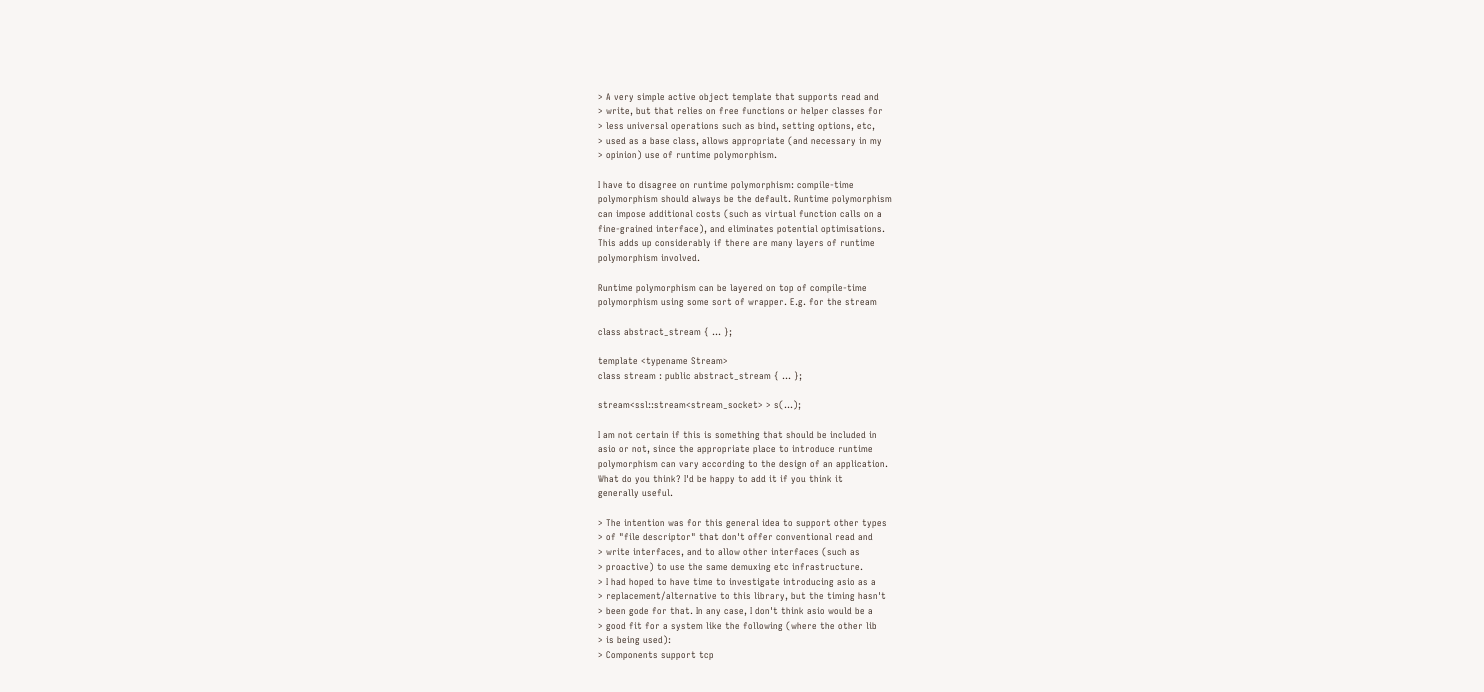> A very simple active object template that supports read and
> write, but that relies on free functions or helper classes for
> less universal operations such as bind, setting options, etc,
> used as a base class, allows appropriate (and necessary in my
> opinion) use of runtime polymorphism.

I have to disagree on runtime polymorphism: compile-time
polymorphism should always be the default. Runtime polymorphism
can impose additional costs (such as virtual function calls on a
fine-grained interface), and eliminates potential optimisations.
This adds up considerably if there are many layers of runtime
polymorphism involved.

Runtime polymorphism can be layered on top of compile-time
polymorphism using some sort of wrapper. E.g. for the stream

class abstract_stream { ... };

template <typename Stream>
class stream : public abstract_stream { ... };

stream<ssl::stream<stream_socket> > s(...);

I am not certain if this is something that should be included in
asio or not, since the appropriate place to introduce runtime
polymorphism can vary according to the design of an application.
What do you think? I'd be happy to add it if you think it
generally useful.

> The intention was for this general idea to support other types
> of "file descriptor" that don't offer conventional read and
> write interfaces, and to allow other interfaces (such as
> proactive) to use the same demuxing etc infrastructure.
> I had hoped to have time to investigate introducing asio as a
> replacement/alternative to this library, but the timing hasn't
> been gode for that. In any case, I don't think asio would be a
> good fit for a system like the following (where the other lib
> is being used):
> Components support tcp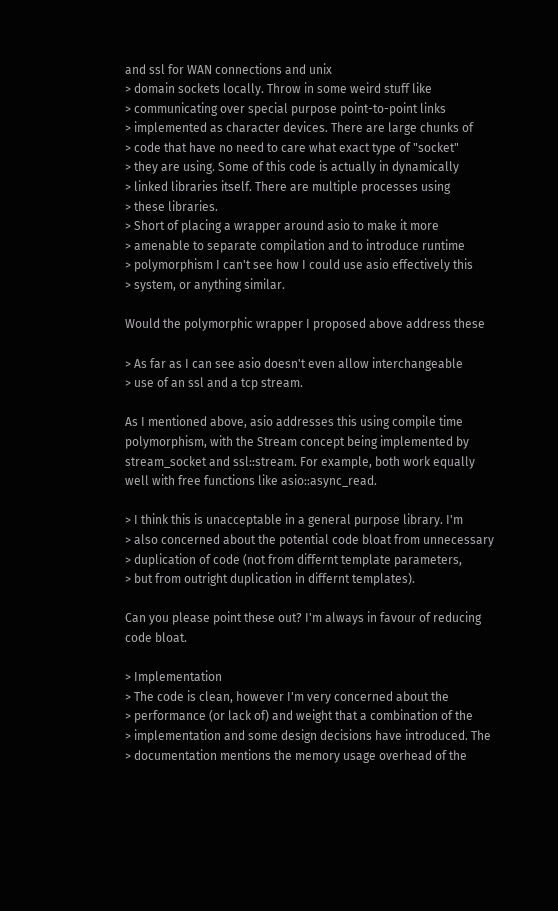and ssl for WAN connections and unix
> domain sockets locally. Throw in some weird stuff like
> communicating over special purpose point-to-point links
> implemented as character devices. There are large chunks of
> code that have no need to care what exact type of "socket"
> they are using. Some of this code is actually in dynamically
> linked libraries itself. There are multiple processes using
> these libraries.
> Short of placing a wrapper around asio to make it more
> amenable to separate compilation and to introduce runtime
> polymorphism I can't see how I could use asio effectively this
> system, or anything similar.

Would the polymorphic wrapper I proposed above address these

> As far as I can see asio doesn't even allow interchangeable
> use of an ssl and a tcp stream.

As I mentioned above, asio addresses this using compile time
polymorphism, with the Stream concept being implemented by
stream_socket and ssl::stream. For example, both work equally
well with free functions like asio::async_read.

> I think this is unacceptable in a general purpose library. I'm
> also concerned about the potential code bloat from unnecessary
> duplication of code (not from differnt template parameters,
> but from outright duplication in differnt templates).

Can you please point these out? I'm always in favour of reducing
code bloat.

> Implementation
> The code is clean, however I'm very concerned about the
> performance (or lack of) and weight that a combination of the
> implementation and some design decisions have introduced. The
> documentation mentions the memory usage overhead of the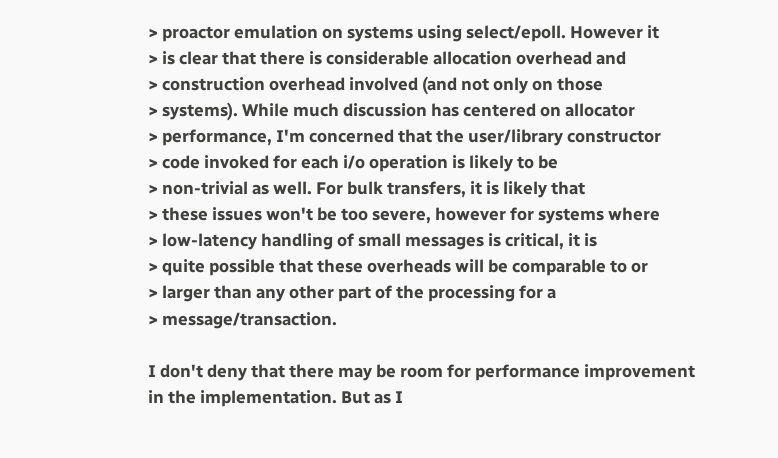> proactor emulation on systems using select/epoll. However it
> is clear that there is considerable allocation overhead and
> construction overhead involved (and not only on those
> systems). While much discussion has centered on allocator
> performance, I'm concerned that the user/library constructor
> code invoked for each i/o operation is likely to be
> non-trivial as well. For bulk transfers, it is likely that
> these issues won't be too severe, however for systems where
> low-latency handling of small messages is critical, it is
> quite possible that these overheads will be comparable to or
> larger than any other part of the processing for a
> message/transaction.

I don't deny that there may be room for performance improvement
in the implementation. But as I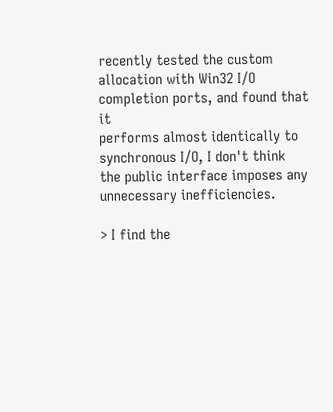recently tested the custom
allocation with Win32 I/O completion ports, and found that it
performs almost identically to synchronous I/O, I don't think
the public interface imposes any unnecessary inefficiencies.

> I find the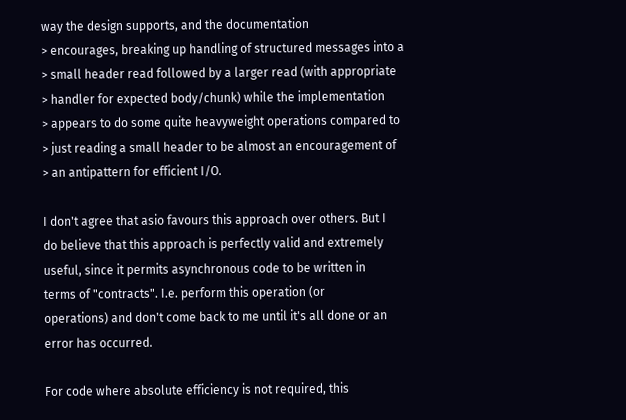way the design supports, and the documentation
> encourages, breaking up handling of structured messages into a
> small header read followed by a larger read (with appropriate
> handler for expected body/chunk) while the implementation
> appears to do some quite heavyweight operations compared to
> just reading a small header to be almost an encouragement of
> an antipattern for efficient I/O.

I don't agree that asio favours this approach over others. But I
do believe that this approach is perfectly valid and extremely
useful, since it permits asynchronous code to be written in
terms of "contracts". I.e. perform this operation (or
operations) and don't come back to me until it's all done or an
error has occurred.

For code where absolute efficiency is not required, this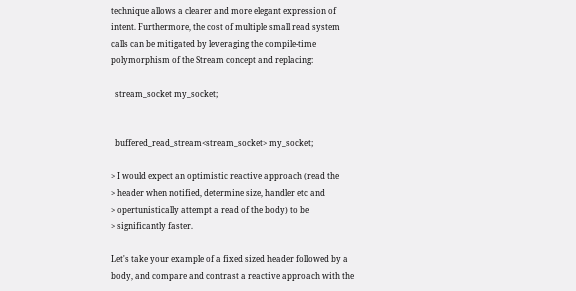technique allows a clearer and more elegant expression of
intent. Furthermore, the cost of multiple small read system
calls can be mitigated by leveraging the compile-time
polymorphism of the Stream concept and replacing:

  stream_socket my_socket;


  buffered_read_stream<stream_socket> my_socket;

> I would expect an optimistic reactive approach (read the
> header when notified, determine size, handler etc and
> opertunistically attempt a read of the body) to be
> significantly faster.

Let's take your example of a fixed sized header followed by a
body, and compare and contrast a reactive approach with the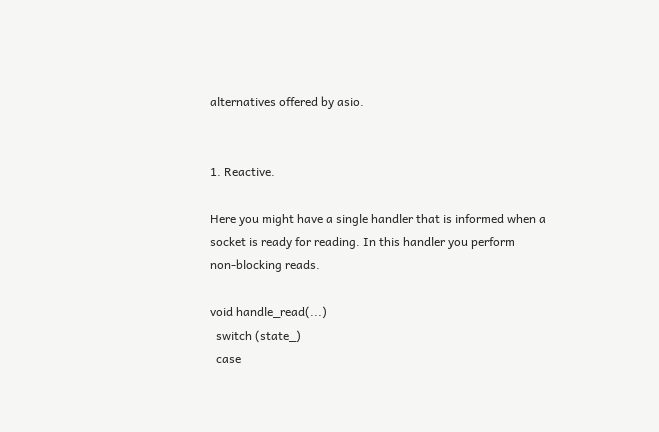alternatives offered by asio.


1. Reactive.

Here you might have a single handler that is informed when a
socket is ready for reading. In this handler you perform
non-blocking reads.

void handle_read(...)
  switch (state_)
  case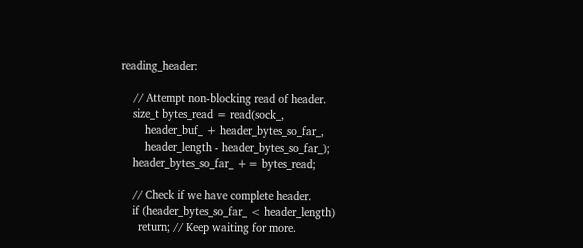reading_header:

    // Attempt non-blocking read of header.
    size_t bytes_read = read(sock_,
        header_buf_ + header_bytes_so_far_,
        header_length - header_bytes_so_far_);
    header_bytes_so_far_ += bytes_read;

    // Check if we have complete header.
    if (header_bytes_so_far_ < header_length)
      return; // Keep waiting for more.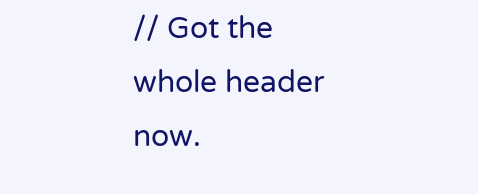// Got the whole header now.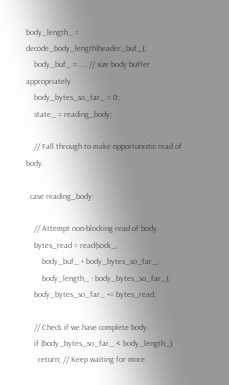body_length_ = decode_body_length(header_buf_);
    body_buf_ = ...; // size body buffer appropriately
    body_bytes_so_far_ = 0;
    state_ = reading_body;

    // Fall through to make opportunistic read of body.

  case reading_body:

    // Attempt non-blocking read of body.
    bytes_read = read(sock_,
        body_buf_ + body_bytes_so_far_,
        body_length_ - body_bytes_so_far_);
    body_bytes_so_far_ += bytes_read;

    // Check if we have complete body.
    if (body_bytes_so_far_ < body_length_)
      return; // Keep waiting for more.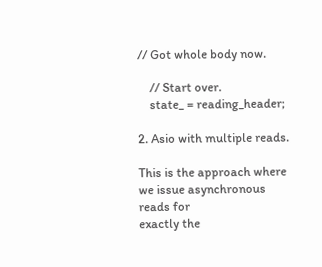// Got whole body now.

    // Start over.
    state_ = reading_header;

2. Asio with multiple reads.

This is the approach where we issue asynchronous reads for
exactly the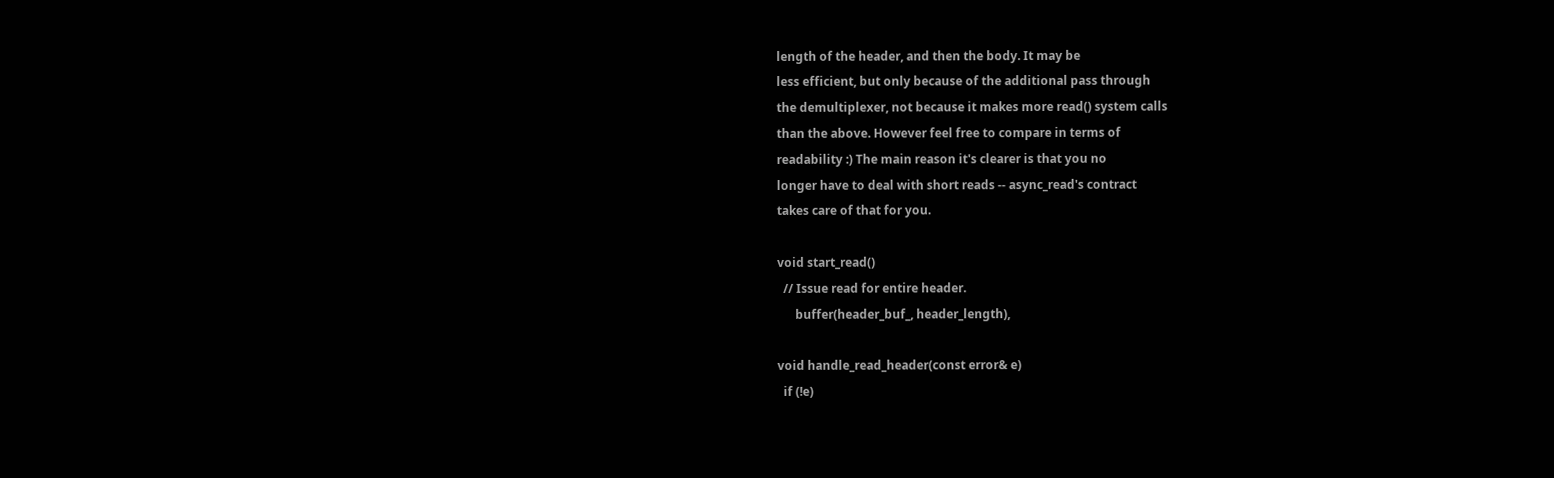length of the header, and then the body. It may be
less efficient, but only because of the additional pass through
the demultiplexer, not because it makes more read() system calls
than the above. However feel free to compare in terms of
readability :) The main reason it's clearer is that you no
longer have to deal with short reads -- async_read's contract
takes care of that for you.

void start_read()
  // Issue read for entire header.
      buffer(header_buf_, header_length),

void handle_read_header(const error& e)
  if (!e)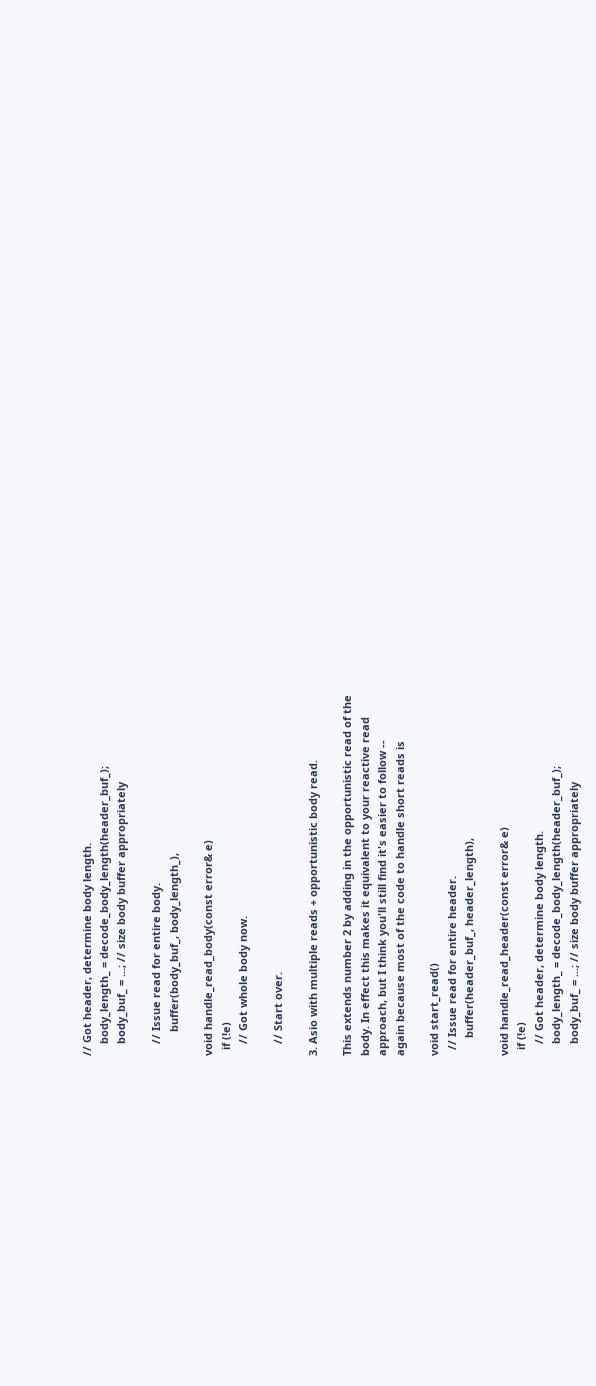// Got header, determine body length.
    body_length_ = decode_body_length(header_buf_);
    body_buf_ = ...; // size body buffer appropriately

    // Issue read for entire body.
        buffer(body_buf_, body_length_),

void handle_read_body(const error& e)
  if (!e)
    // Got whole body now.

    // Start over.

3. Asio with multiple reads + opportunistic body read.

This extends number 2 by adding in the opportunistic read of the
body. In effect this makes it equivalent to your reactive read
approach, but I think you'll still find it's easier to follow --
again because most of the code to handle short reads is

void start_read()
  // Issue read for entire header.
      buffer(header_buf_, header_length),

void handle_read_header(const error& e)
  if (!e)
    // Got header, determine body length.
    body_length_ = decode_body_length(header_buf_);
    body_buf_ = ...; // size body buffer appropriately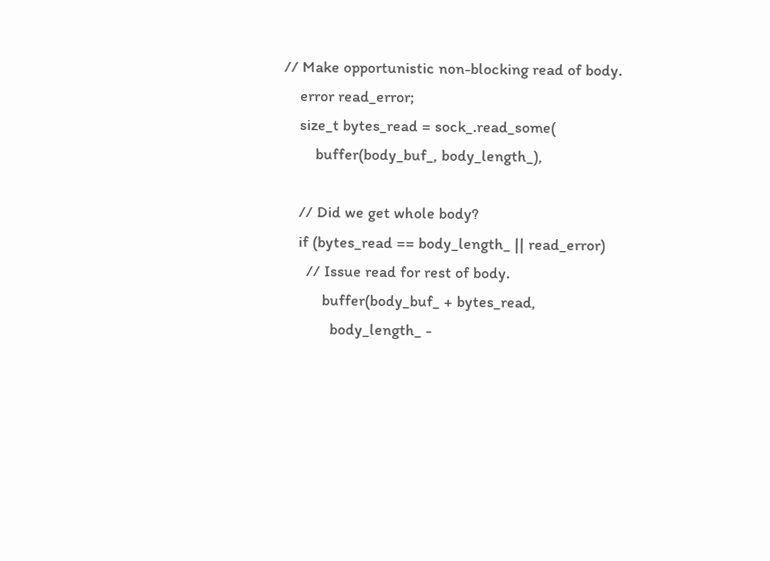// Make opportunistic non-blocking read of body.
    error read_error;
    size_t bytes_read = sock_.read_some(
        buffer(body_buf_, body_length_),

    // Did we get whole body?
    if (bytes_read == body_length_ || read_error)
      // Issue read for rest of body.
          buffer(body_buf_ + bytes_read,
            body_length_ -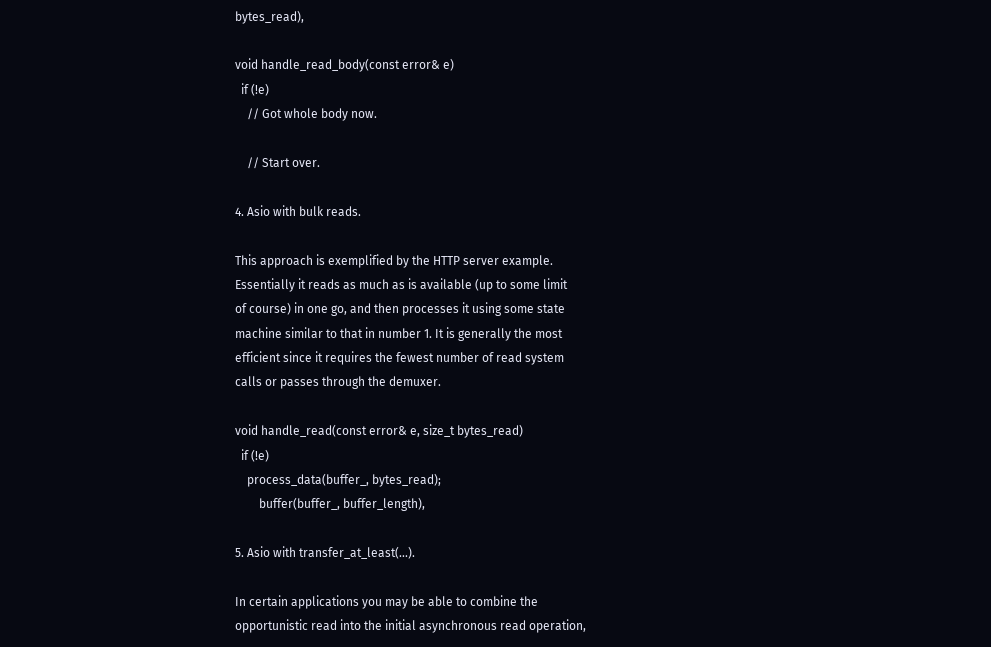bytes_read),

void handle_read_body(const error& e)
  if (!e)
    // Got whole body now.

    // Start over.

4. Asio with bulk reads.

This approach is exemplified by the HTTP server example.
Essentially it reads as much as is available (up to some limit
of course) in one go, and then processes it using some state
machine similar to that in number 1. It is generally the most
efficient since it requires the fewest number of read system
calls or passes through the demuxer.

void handle_read(const error& e, size_t bytes_read)
  if (!e)
    process_data(buffer_, bytes_read);
        buffer(buffer_, buffer_length),

5. Asio with transfer_at_least(...).

In certain applications you may be able to combine the
opportunistic read into the initial asynchronous read operation,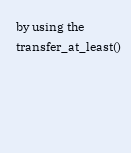by using the transfer_at_least()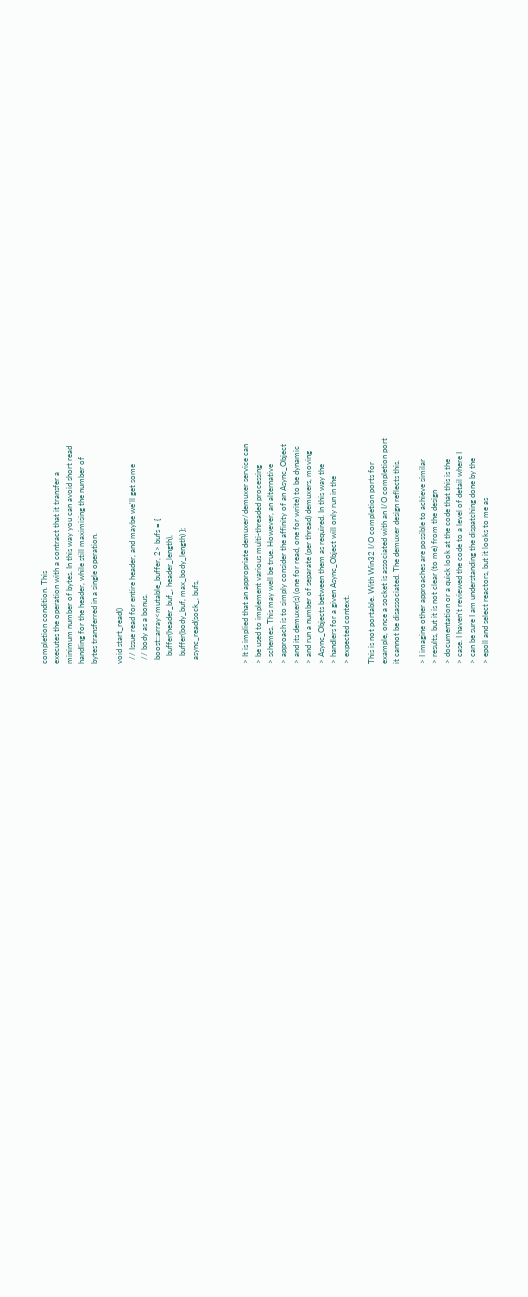completion condition. This
executes the operation with a contract that it transfer a
minimum number of bytes. In this way you can avoid short read
handling for the header, while still maximising the number of
bytes transferred in a single operation.

void start_read()
  // Issue read for entire header, and maybe we'll get some
  // body as a bonus.
  boost::array<mutable_buffer, 2> bufs = {
    buffer(header_buf_, header_length),
    buffer(body_buf, max_body_length) };
  async_read(sock_, bufs,



> It is implied that an appropriate demuxer/demuxer service can
> be used to implement various multi-threaded processing
> schemes. This may well be true. However, an alternative
> approach is to simply consider the affinity of an Async_Object
> and its demuxer(s) (one for read, one for write) to be dynamic
> and run a number of separate (per thread) demuxers, moving
> Async_Objects between them as required. In this way the
> handlers for a given Async_Object will only run in the
> expected context.

This is not portable. With Win32 I/O completion ports for
example, once a socket is associated with an I/O completion port
it cannot be disassociated. The demuxer design reflects this.

> I imagine other approaches are possible to achieve similar
> results, but it is not clear (to me) from the design
> documentation or a quick look at the code that this is the
> case. I haven't reviewed the code to a level of detail where I
> can be sure I am understanding the dispatching done by the
> epoll and select reactors, but it looks to me as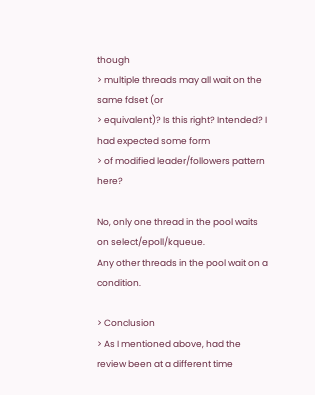though
> multiple threads may all wait on the same fdset (or
> equivalent)? Is this right? Intended? I had expected some form
> of modified leader/followers pattern here?

No, only one thread in the pool waits on select/epoll/kqueue.
Any other threads in the pool wait on a condition.

> Conclusion
> As I mentioned above, had the review been at a different time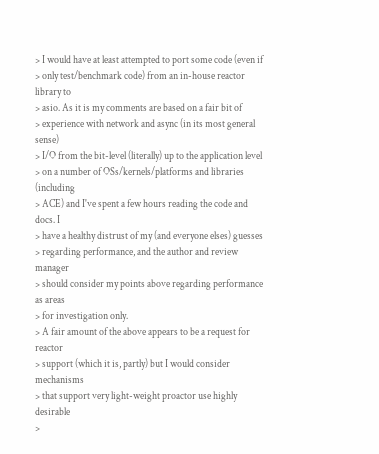> I would have at least attempted to port some code (even if
> only test/benchmark code) from an in-house reactor library to
> asio. As it is my comments are based on a fair bit of
> experience with network and async (in its most general sense)
> I/O from the bit-level (literally) up to the application level
> on a number of OSs/kernels/platforms and libraries (including
> ACE) and I've spent a few hours reading the code and docs. I
> have a healthy distrust of my (and everyone elses) guesses
> regarding performance, and the author and review manager
> should consider my points above regarding performance as areas
> for investigation only.
> A fair amount of the above appears to be a request for reactor
> support (which it is, partly) but I would consider mechanisms
> that support very light-weight proactor use highly desirable
>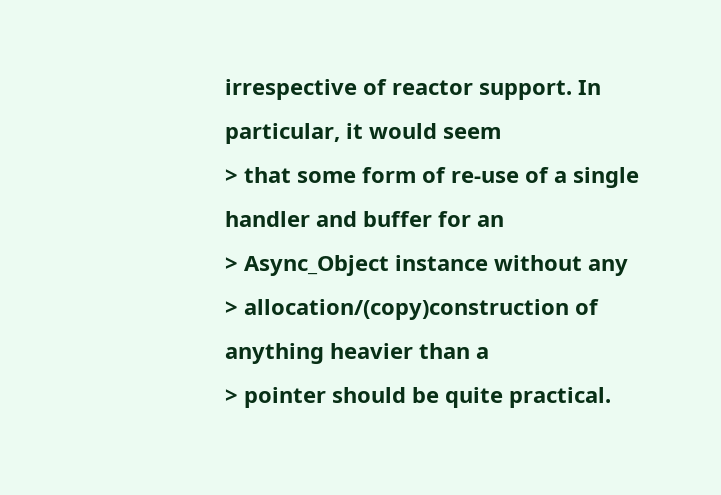irrespective of reactor support. In particular, it would seem
> that some form of re-use of a single handler and buffer for an
> Async_Object instance without any
> allocation/(copy)construction of anything heavier than a
> pointer should be quite practical.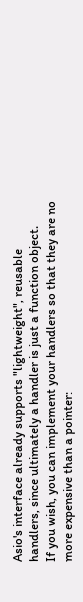Asio's interface already supports "lightweight", reusable
handlers, since ultimately a handler is just a function object.
If you wish, you can implement your handlers so that they are no
more expensive than a pointer: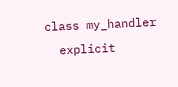class my_handler
  explicit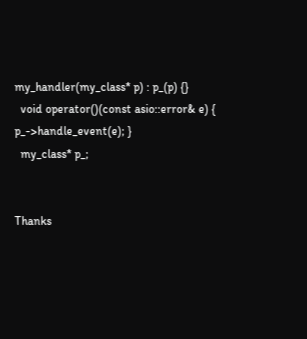my_handler(my_class* p) : p_(p) {}
  void operator()(const asio::error& e) { p_->handle_event(e); }
  my_class* p_;


Thanks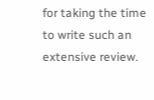for taking the time to write such an extensive review.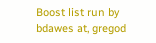Boost list run by bdawes at, gregod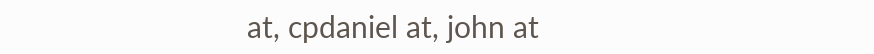at, cpdaniel at, john at